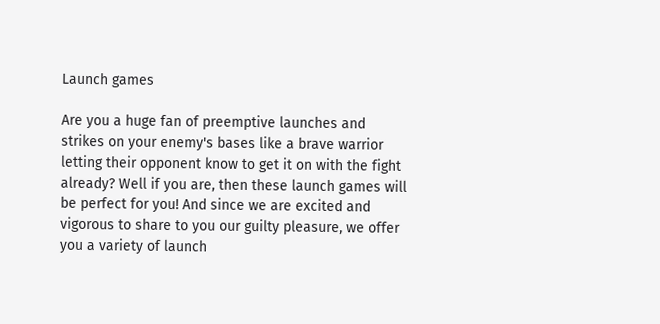Launch games

Are you a huge fan of preemptive launches and strikes on your enemy's bases like a brave warrior letting their opponent know to get it on with the fight already? Well if you are, then these launch games will be perfect for you! And since we are excited and vigorous to share to you our guilty pleasure, we offer you a variety of launch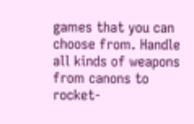games that you can choose from. Handle all kinds of weapons from canons to rocket-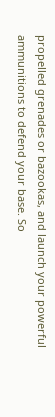propelled grenades or bazookas, and launch your powerful ammunitions to defend your base. So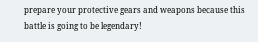prepare your protective gears and weapons because this battle is going to be legendary!